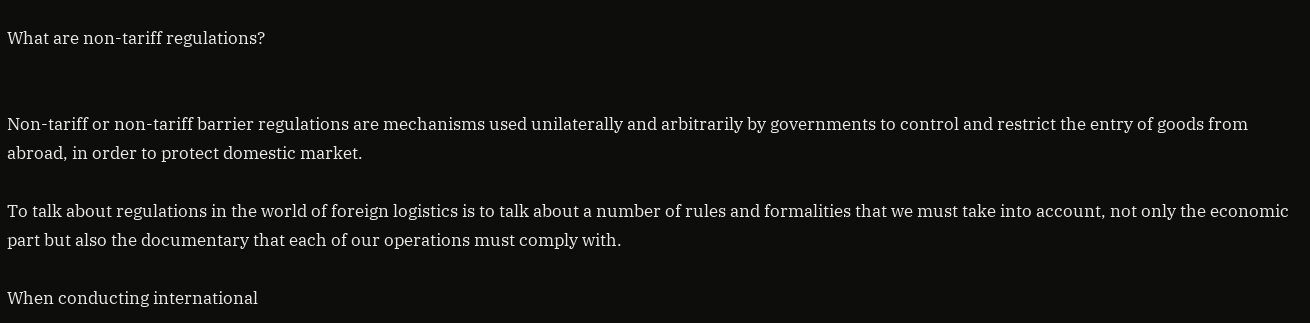What are non-tariff regulations?


Non-tariff or non-tariff barrier regulations are mechanisms used unilaterally and arbitrarily by governments to control and restrict the entry of goods from abroad, in order to protect domestic market.

To talk about regulations in the world of foreign logistics is to talk about a number of rules and formalities that we must take into account, not only the economic part but also the documentary that each of our operations must comply with.

When conducting international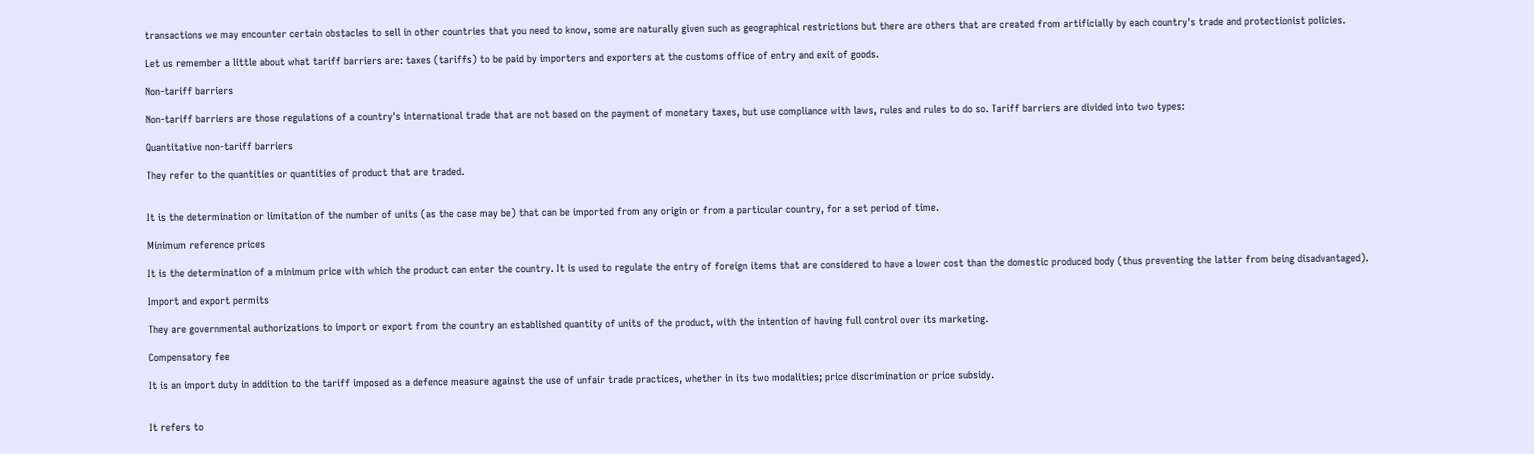transactions we may encounter certain obstacles to sell in other countries that you need to know, some are naturally given such as geographical restrictions but there are others that are created from artificially by each country's trade and protectionist policies.

Let us remember a little about what tariff barriers are: taxes (tariffs) to be paid by importers and exporters at the customs office of entry and exit of goods.

Non-tariff barriers

Non-tariff barriers are those regulations of a country's international trade that are not based on the payment of monetary taxes, but use compliance with laws, rules and rules to do so. Tariff barriers are divided into two types:

Quantitative non-tariff barriers

They refer to the quantities or quantities of product that are traded.


It is the determination or limitation of the number of units (as the case may be) that can be imported from any origin or from a particular country, for a set period of time.

Minimum reference prices

It is the determination of a minimum price with which the product can enter the country. It is used to regulate the entry of foreign items that are considered to have a lower cost than the domestic produced body (thus preventing the latter from being disadvantaged).

Import and export permits

They are governmental authorizations to import or export from the country an established quantity of units of the product, with the intention of having full control over its marketing.

Compensatory fee

It is an import duty in addition to the tariff imposed as a defence measure against the use of unfair trade practices, whether in its two modalities; price discrimination or price subsidy.


It refers to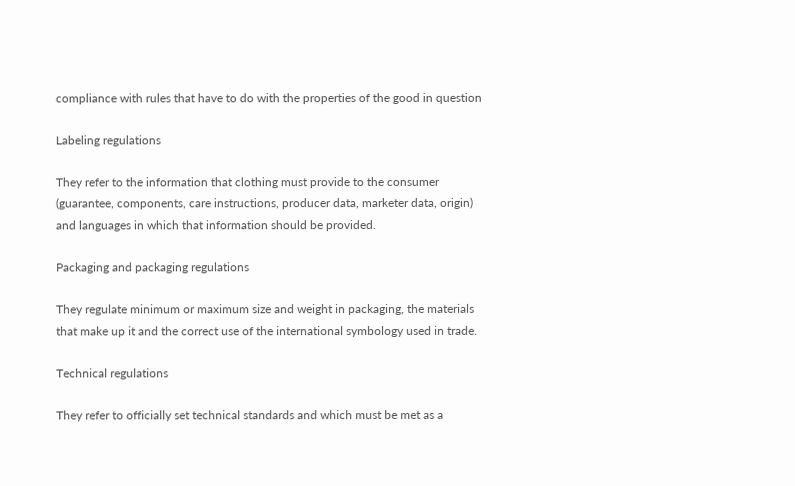compliance with rules that have to do with the properties of the good in question

Labeling regulations

They refer to the information that clothing must provide to the consumer (guarantee, components, care instructions, producer data, marketer data, origin) and languages in which that information should be provided.

Packaging and packaging regulations

They regulate minimum or maximum size and weight in packaging, the materials that make up it and the correct use of the international symbology used in trade.

Technical regulations

They refer to officially set technical standards and which must be met as a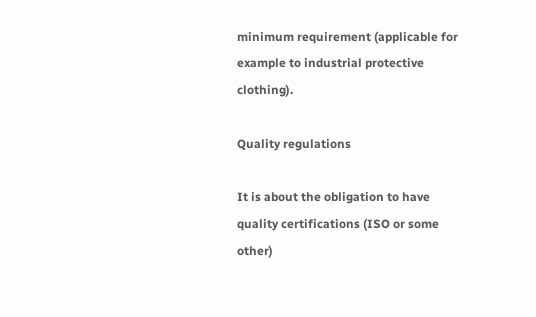minimum requirement (applicable for example to industrial protective clothing).

Quality regulations

It is about the obligation to have quality certifications (ISO or some other)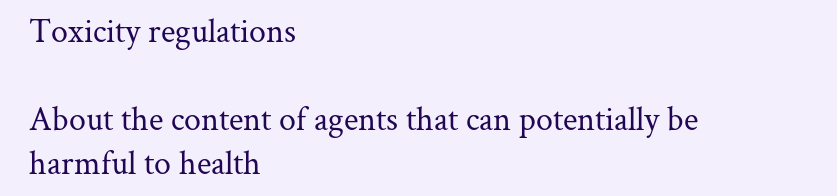Toxicity regulations

About the content of agents that can potentially be harmful to health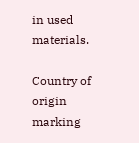in used materials.

Country of origin marking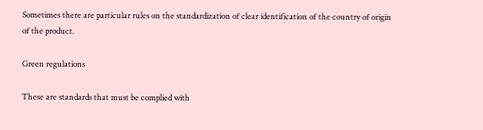Sometimes there are particular rules on the standardization of clear identification of the country of origin of the product.

Green regulations

These are standards that must be complied with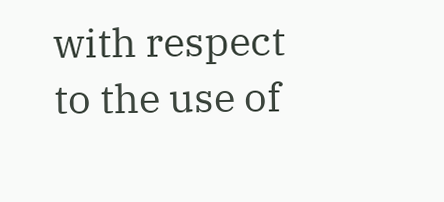with respect to the use of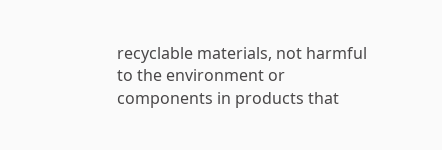recyclable materials, not harmful to the environment or components in products that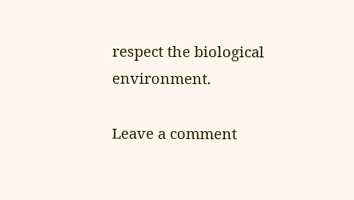respect the biological environment.

Leave a comment